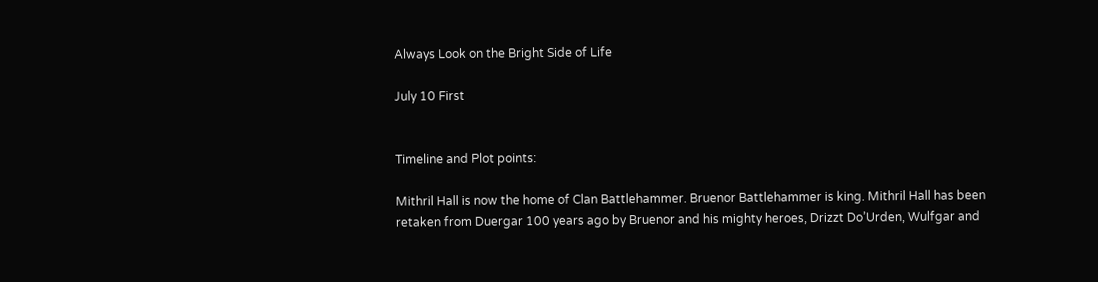Always Look on the Bright Side of Life

July 10 First


Timeline and Plot points:

Mithril Hall is now the home of Clan Battlehammer. Bruenor Battlehammer is king. Mithril Hall has been retaken from Duergar 100 years ago by Bruenor and his mighty heroes, Drizzt Do’Urden, Wulfgar and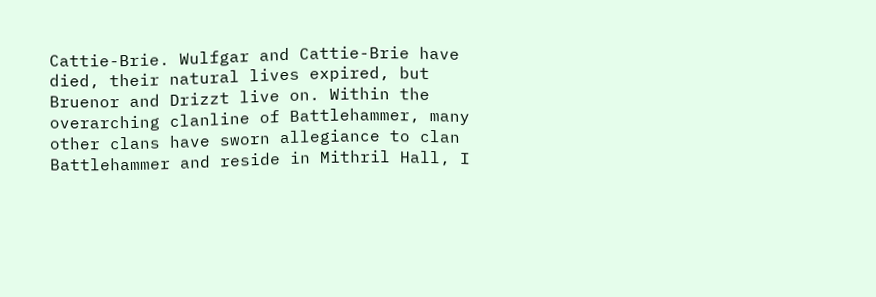Cattie-Brie. Wulfgar and Cattie-Brie have died, their natural lives expired, but Bruenor and Drizzt live on. Within the overarching clanline of Battlehammer, many other clans have sworn allegiance to clan Battlehammer and reside in Mithril Hall, I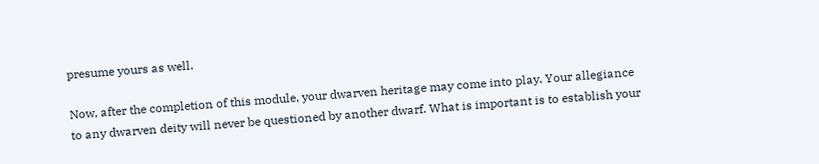presume yours as well.

Now, after the completion of this module, your dwarven heritage may come into play. Your allegiance to any dwarven deity will never be questioned by another dwarf. What is important is to establish your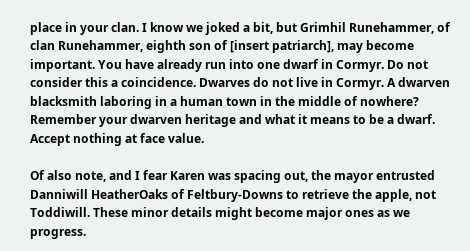place in your clan. I know we joked a bit, but Grimhil Runehammer, of clan Runehammer, eighth son of [insert patriarch], may become important. You have already run into one dwarf in Cormyr. Do not consider this a coincidence. Dwarves do not live in Cormyr. A dwarven blacksmith laboring in a human town in the middle of nowhere? Remember your dwarven heritage and what it means to be a dwarf. Accept nothing at face value.

Of also note, and I fear Karen was spacing out, the mayor entrusted Danniwill HeatherOaks of Feltbury-Downs to retrieve the apple, not Toddiwill. These minor details might become major ones as we progress.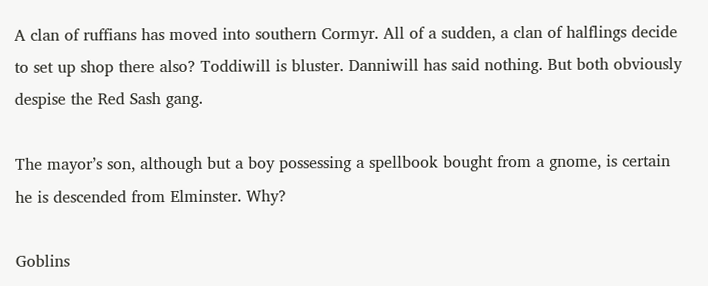A clan of ruffians has moved into southern Cormyr. All of a sudden, a clan of halflings decide to set up shop there also? Toddiwill is bluster. Danniwill has said nothing. But both obviously despise the Red Sash gang.

The mayor’s son, although but a boy possessing a spellbook bought from a gnome, is certain he is descended from Elminster. Why?

Goblins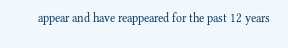appear and have reappeared for the past 12 years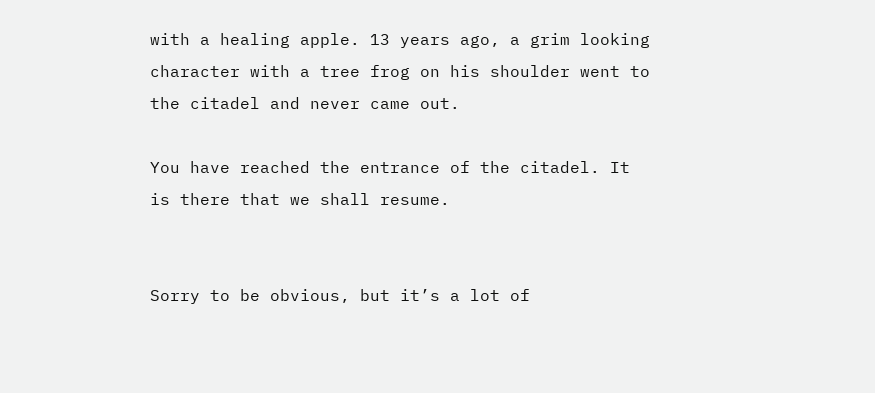with a healing apple. 13 years ago, a grim looking character with a tree frog on his shoulder went to the citadel and never came out.

You have reached the entrance of the citadel. It is there that we shall resume.


Sorry to be obvious, but it’s a lot of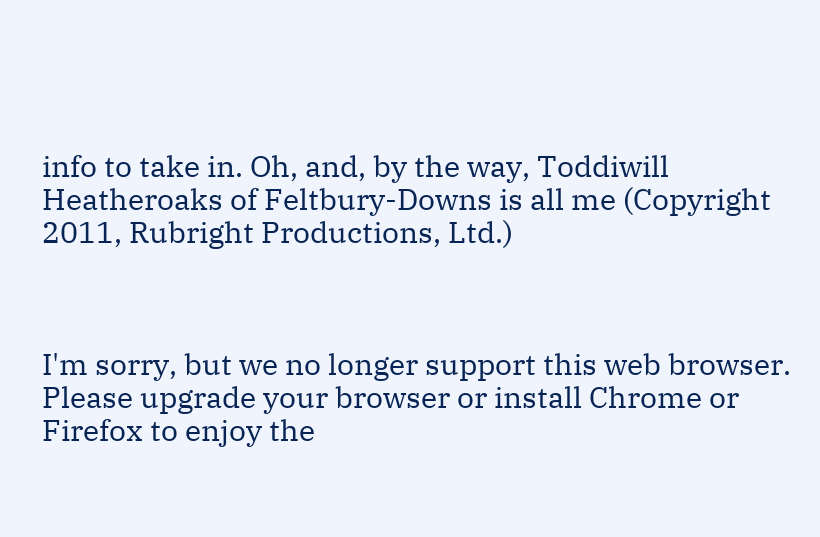info to take in. Oh, and, by the way, Toddiwill Heatheroaks of Feltbury-Downs is all me (Copyright 2011, Rubright Productions, Ltd.)



I'm sorry, but we no longer support this web browser. Please upgrade your browser or install Chrome or Firefox to enjoy the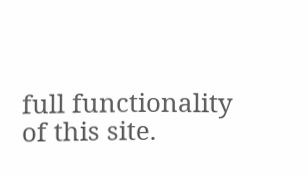full functionality of this site.